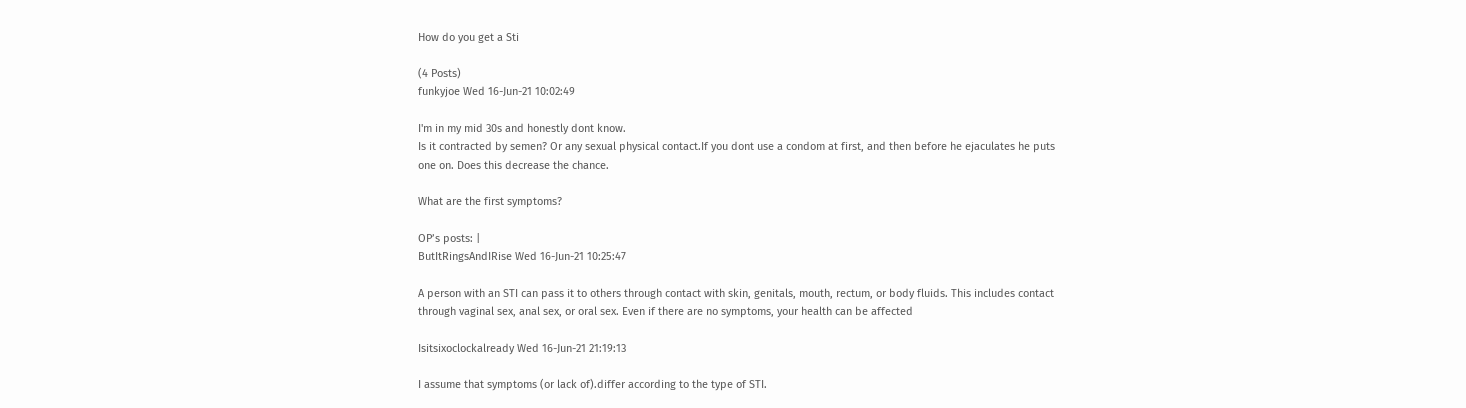How do you get a Sti

(4 Posts)
funkyjoe Wed 16-Jun-21 10:02:49

I'm in my mid 30s and honestly dont know.
Is it contracted by semen? Or any sexual physical contact.If you dont use a condom at first, and then before he ejaculates he puts one on. Does this decrease the chance.

What are the first symptoms?

OP’s posts: |
ButItRingsAndIRise Wed 16-Jun-21 10:25:47

A person with an STI can pass it to others through contact with skin, genitals, mouth, rectum, or body fluids. This includes contact through vaginal sex, anal sex, or oral sex. Even if there are no symptoms, your health can be affected

Isitsixoclockalready Wed 16-Jun-21 21:19:13

I assume that symptoms (or lack of).differ according to the type of STI.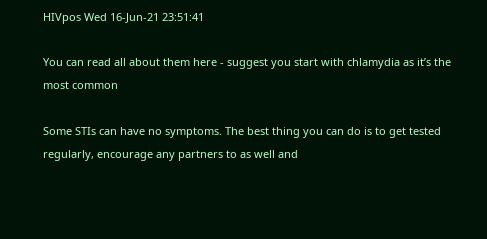HIVpos Wed 16-Jun-21 23:51:41

You can read all about them here - suggest you start with chlamydia as it’s the most common

Some STIs can have no symptoms. The best thing you can do is to get tested regularly, encourage any partners to as well and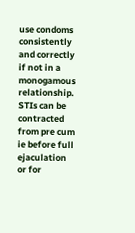use condoms consistently and correctly if not in a monogamous relationship. STIs can be contracted from pre cum ie before full ejaculation or for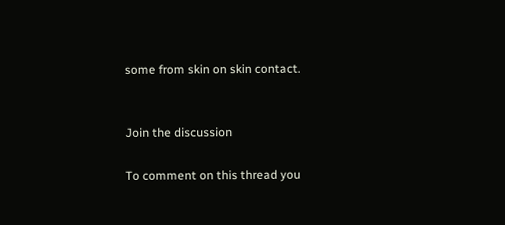some from skin on skin contact.


Join the discussion

To comment on this thread you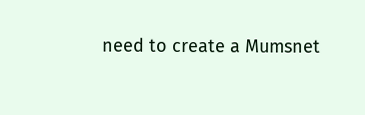need to create a Mumsnet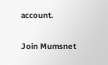account.

Join Mumsnet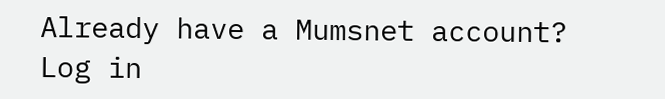Already have a Mumsnet account? Log in